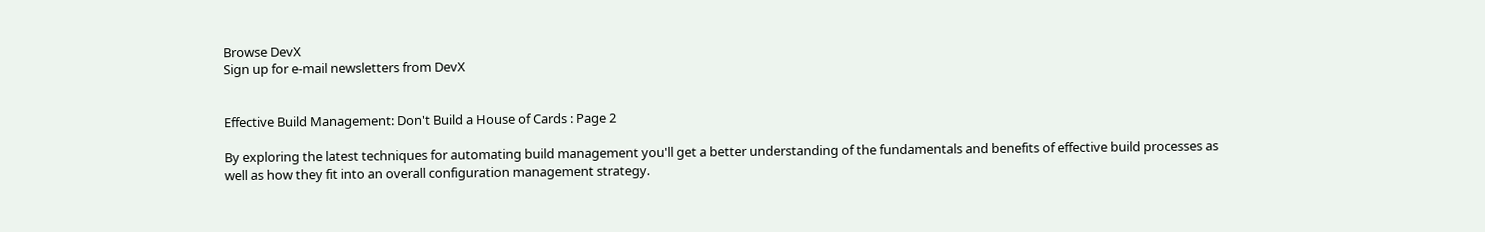Browse DevX
Sign up for e-mail newsletters from DevX


Effective Build Management: Don't Build a House of Cards : Page 2

By exploring the latest techniques for automating build management you'll get a better understanding of the fundamentals and benefits of effective build processes as well as how they fit into an overall configuration management strategy.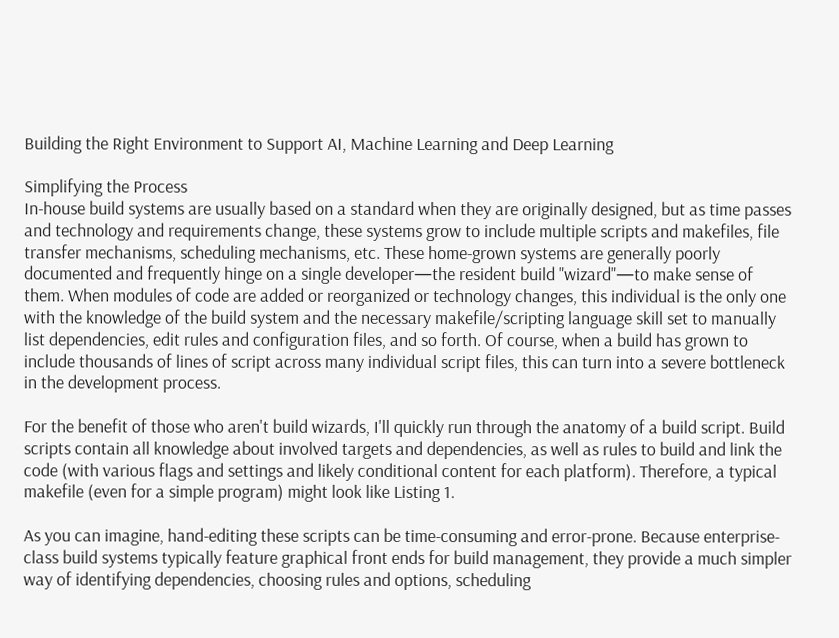Building the Right Environment to Support AI, Machine Learning and Deep Learning

Simplifying the Process
In-house build systems are usually based on a standard when they are originally designed, but as time passes and technology and requirements change, these systems grow to include multiple scripts and makefiles, file transfer mechanisms, scheduling mechanisms, etc. These home-grown systems are generally poorly documented and frequently hinge on a single developer—the resident build "wizard"—to make sense of them. When modules of code are added or reorganized or technology changes, this individual is the only one with the knowledge of the build system and the necessary makefile/scripting language skill set to manually list dependencies, edit rules and configuration files, and so forth. Of course, when a build has grown to include thousands of lines of script across many individual script files, this can turn into a severe bottleneck in the development process.

For the benefit of those who aren't build wizards, I'll quickly run through the anatomy of a build script. Build scripts contain all knowledge about involved targets and dependencies, as well as rules to build and link the code (with various flags and settings and likely conditional content for each platform). Therefore, a typical makefile (even for a simple program) might look like Listing 1.

As you can imagine, hand-editing these scripts can be time-consuming and error-prone. Because enterprise-class build systems typically feature graphical front ends for build management, they provide a much simpler way of identifying dependencies, choosing rules and options, scheduling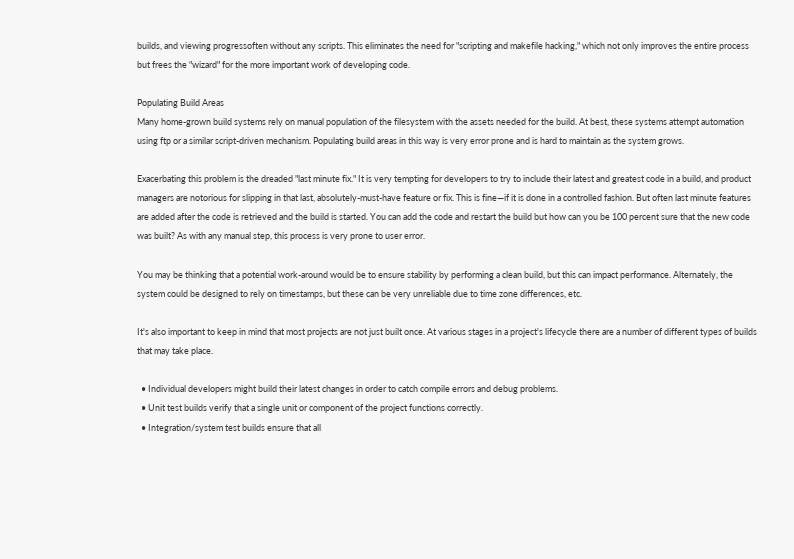builds, and viewing progressoften without any scripts. This eliminates the need for "scripting and makefile hacking," which not only improves the entire process but frees the "wizard" for the more important work of developing code.

Populating Build Areas
Many home-grown build systems rely on manual population of the filesystem with the assets needed for the build. At best, these systems attempt automation using ftp or a similar script-driven mechanism. Populating build areas in this way is very error prone and is hard to maintain as the system grows.

Exacerbating this problem is the dreaded "last minute fix." It is very tempting for developers to try to include their latest and greatest code in a build, and product managers are notorious for slipping in that last, absolutely-must-have feature or fix. This is fine—if it is done in a controlled fashion. But often last minute features are added after the code is retrieved and the build is started. You can add the code and restart the build but how can you be 100 percent sure that the new code was built? As with any manual step, this process is very prone to user error.

You may be thinking that a potential work-around would be to ensure stability by performing a clean build, but this can impact performance. Alternately, the system could be designed to rely on timestamps, but these can be very unreliable due to time zone differences, etc.

It's also important to keep in mind that most projects are not just built once. At various stages in a project's lifecycle there are a number of different types of builds that may take place.

  • Individual developers might build their latest changes in order to catch compile errors and debug problems.
  • Unit test builds verify that a single unit or component of the project functions correctly.
  • Integration/system test builds ensure that all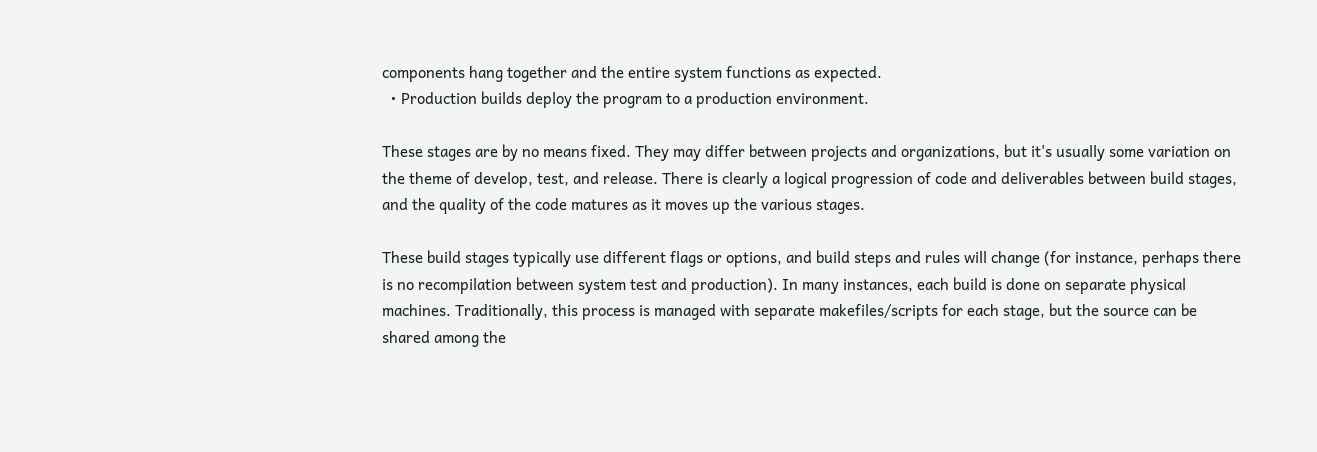components hang together and the entire system functions as expected.
  • Production builds deploy the program to a production environment.

These stages are by no means fixed. They may differ between projects and organizations, but it's usually some variation on the theme of develop, test, and release. There is clearly a logical progression of code and deliverables between build stages, and the quality of the code matures as it moves up the various stages.

These build stages typically use different flags or options, and build steps and rules will change (for instance, perhaps there is no recompilation between system test and production). In many instances, each build is done on separate physical machines. Traditionally, this process is managed with separate makefiles/scripts for each stage, but the source can be shared among the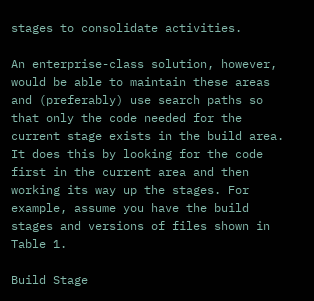stages to consolidate activities.

An enterprise-class solution, however, would be able to maintain these areas and (preferably) use search paths so that only the code needed for the current stage exists in the build area. It does this by looking for the code first in the current area and then working its way up the stages. For example, assume you have the build stages and versions of files shown in Table 1.

Build Stage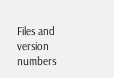Files and version numbers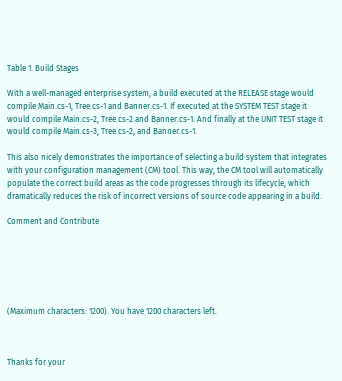Table 1. Build Stages

With a well-managed enterprise system, a build executed at the RELEASE stage would compile Main.cs-1, Tree.cs-1 and Banner.cs-1. If executed at the SYSTEM TEST stage it would compile Main.cs-2, Tree.cs-2 and Banner.cs-1. And finally at the UNIT TEST stage it would compile Main.cs-3, Tree.cs-2, and Banner.cs-1.

This also nicely demonstrates the importance of selecting a build system that integrates with your configuration management (CM) tool. This way, the CM tool will automatically populate the correct build areas as the code progresses through its lifecycle, which dramatically reduces the risk of incorrect versions of source code appearing in a build.

Comment and Contribute






(Maximum characters: 1200). You have 1200 characters left.



Thanks for your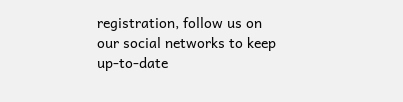registration, follow us on our social networks to keep up-to-date